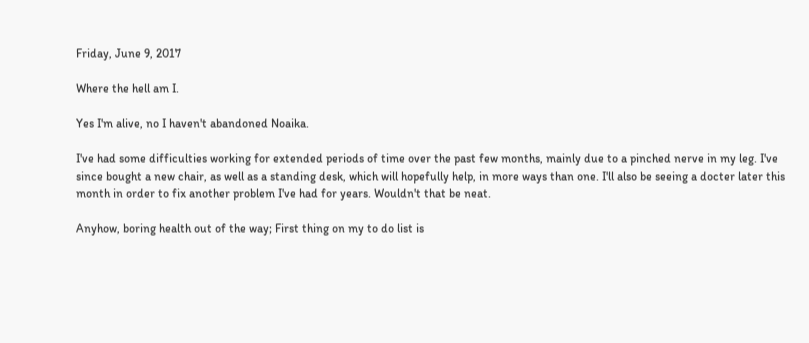Friday, June 9, 2017

Where the hell am I.

Yes I'm alive, no I haven't abandoned Noaika.

I've had some difficulties working for extended periods of time over the past few months, mainly due to a pinched nerve in my leg. I've since bought a new chair, as well as a standing desk, which will hopefully help, in more ways than one. I'll also be seeing a docter later this month in order to fix another problem I've had for years. Wouldn't that be neat.

Anyhow, boring health out of the way; First thing on my to do list is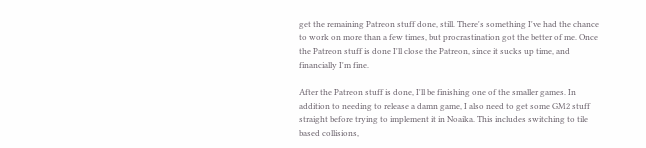get the remaining Patreon stuff done, still. There's something I've had the chance to work on more than a few times, but procrastination got the better of me. Once the Patreon stuff is done I'll close the Patreon, since it sucks up time, and financially I'm fine.

After the Patreon stuff is done, I'll be finishing one of the smaller games. In addition to needing to release a damn game, I also need to get some GM2 stuff straight before trying to implement it in Noaika. This includes switching to tile based collisions,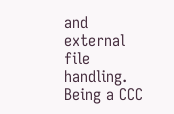and external file handling. Being a CCC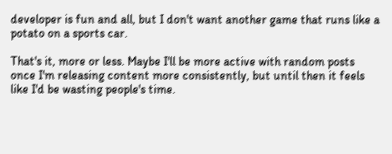developer is fun and all, but I don't want another game that runs like a potato on a sports car.

That's it, more or less. Maybe I'll be more active with random posts once I'm releasing content more consistently, but until then it feels like I'd be wasting people's time.